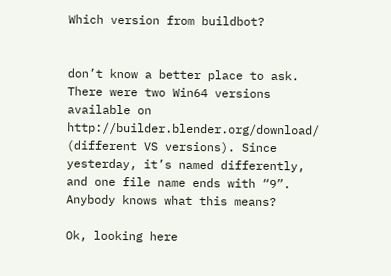Which version from buildbot?


don’t know a better place to ask.
There were two Win64 versions available on http://builder.blender.org/download/ (different VS versions). Since yesterday, it’s named differently, and one file name ends with “9”. Anybody knows what this means?

Ok, looking here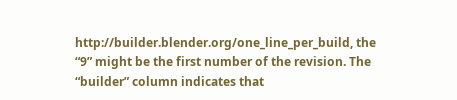http://builder.blender.org/one_line_per_build, the “9” might be the first number of the revision. The “builder” column indicates that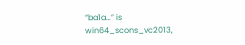“ba1a…” is win64_scons_vc2013,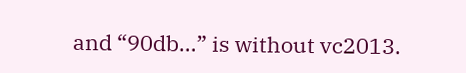and “90db…” is without vc2013.